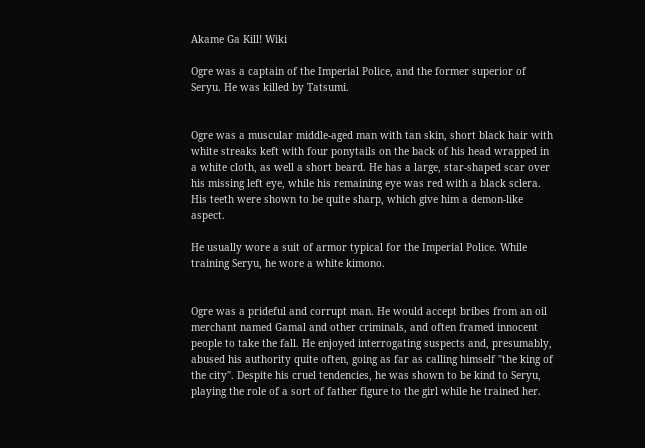Akame Ga Kill! Wiki

Ogre was a captain of the Imperial Police, and the former superior of Seryu. He was killed by Tatsumi.


Ogre was a muscular middle-aged man with tan skin, short black hair with white streaks keft with four ponytails on the back of his head wrapped in a white cloth, as well a short beard. He has a large, star-shaped scar over his missing left eye, while his remaining eye was red with a black sclera. His teeth were shown to be quite sharp, which give him a demon-like aspect.

He usually wore a suit of armor typical for the Imperial Police. While training Seryu, he wore a white kimono.


Ogre was a prideful and corrupt man. He would accept bribes from an oil merchant named Gamal and other criminals, and often framed innocent people to take the fall. He enjoyed interrogating suspects and, presumably, abused his authority quite often, going as far as calling himself "the king of the city". Despite his cruel tendencies, he was shown to be kind to Seryu, playing the role of a sort of father figure to the girl while he trained her.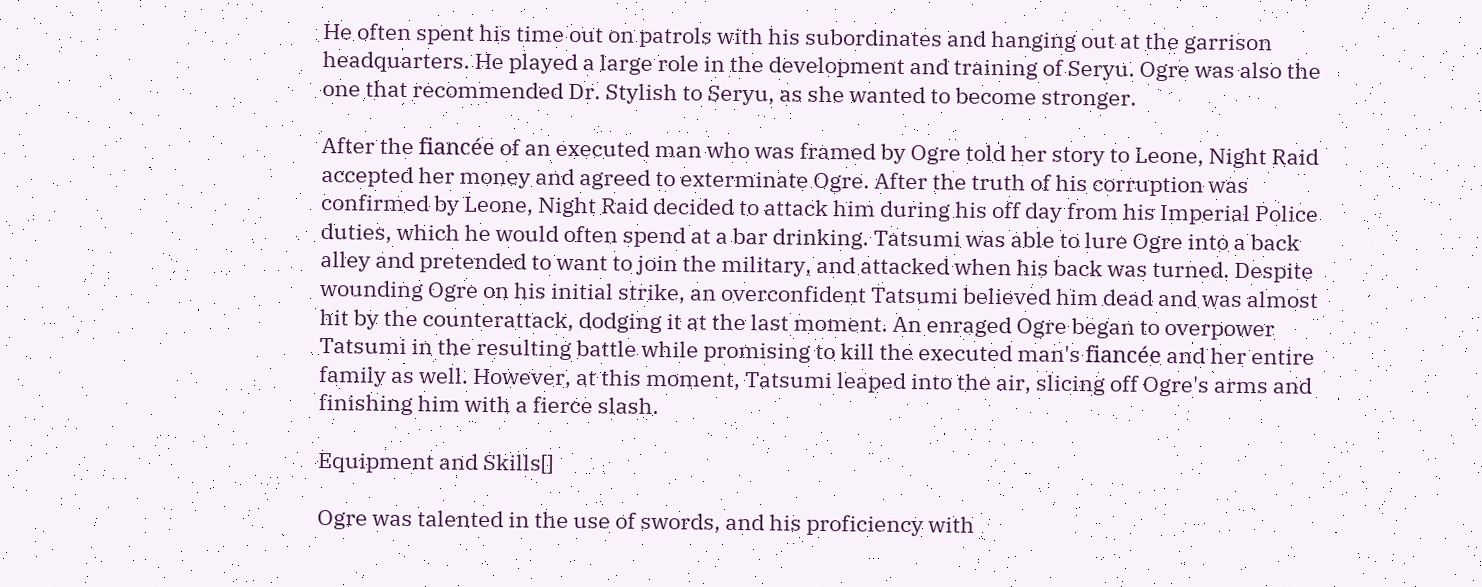He often spent his time out on patrols with his subordinates and hanging out at the garrison headquarters. He played a large role in the development and training of Seryu. Ogre was also the one that recommended Dr. Stylish to Seryu, as she wanted to become stronger.

After the fiancée of an executed man who was framed by Ogre told her story to Leone, Night Raid accepted her money and agreed to exterminate Ogre. After the truth of his corruption was confirmed by Leone, Night Raid decided to attack him during his off day from his Imperial Police duties, which he would often spend at a bar drinking. Tatsumi was able to lure Ogre into a back alley and pretended to want to join the military, and attacked when his back was turned. Despite wounding Ogre on his initial strike, an overconfident Tatsumi believed him dead and was almost hit by the counterattack, dodging it at the last moment. An enraged Ogre began to overpower Tatsumi in the resulting battle while promising to kill the executed man's fiancée and her entire family as well. However, at this moment, Tatsumi leaped into the air, slicing off Ogre's arms and finishing him with a fierce slash.

Equipment and Skills[]

Ogre was talented in the use of swords, and his proficiency with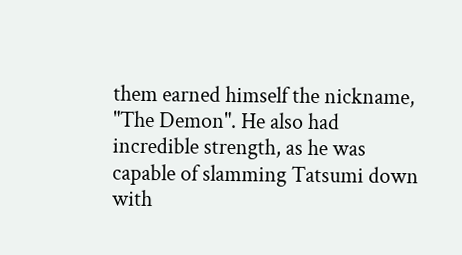them earned himself the nickname, "The Demon". He also had incredible strength, as he was capable of slamming Tatsumi down with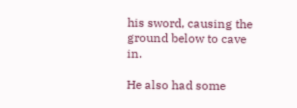his sword, causing the ground below to cave in.

He also had some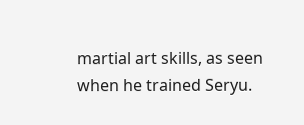martial art skills, as seen when he trained Seryu.